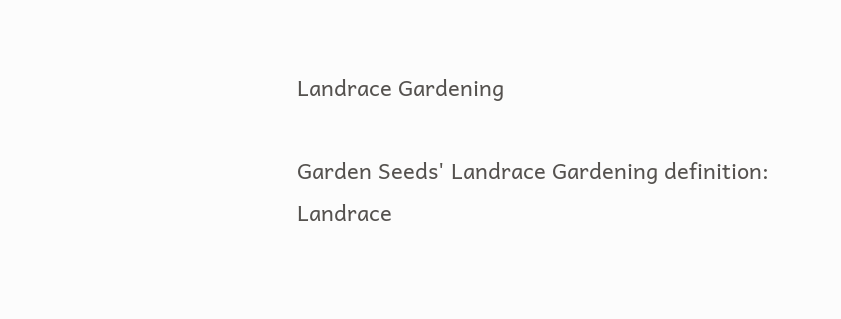Landrace Gardening

Garden Seeds' Landrace Gardening definition:  Landrace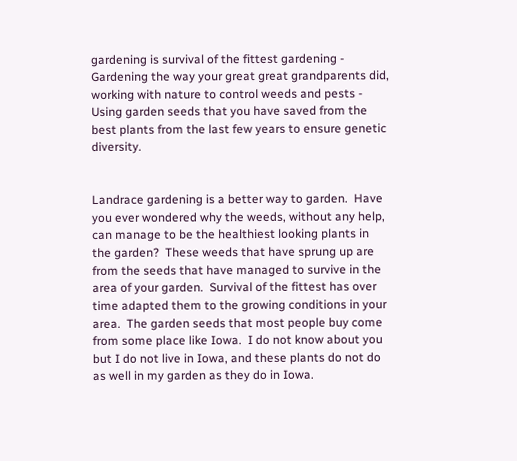gardening is survival of the fittest gardening - Gardening the way your great great grandparents did, working with nature to control weeds and pests - Using garden seeds that you have saved from the best plants from the last few years to ensure genetic diversity.


Landrace gardening is a better way to garden.  Have you ever wondered why the weeds, without any help, can manage to be the healthiest looking plants in the garden?  These weeds that have sprung up are from the seeds that have managed to survive in the area of your garden.  Survival of the fittest has over time adapted them to the growing conditions in your area.  The garden seeds that most people buy come from some place like Iowa.  I do not know about you but I do not live in Iowa, and these plants do not do as well in my garden as they do in Iowa.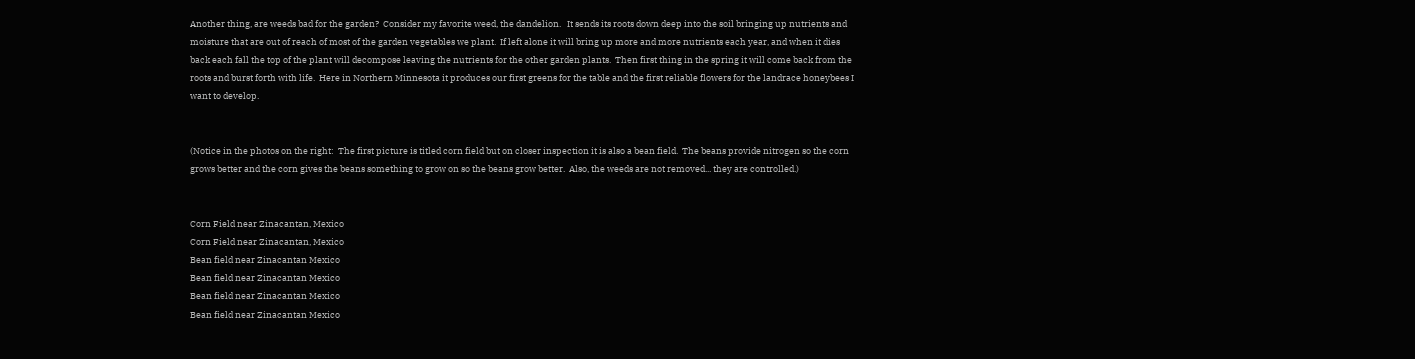Another thing, are weeds bad for the garden?  Consider my favorite weed, the dandelion.   It sends its roots down deep into the soil bringing up nutrients and moisture that are out of reach of most of the garden vegetables we plant.  If left alone it will bring up more and more nutrients each year, and when it dies back each fall the top of the plant will decompose leaving the nutrients for the other garden plants.  Then first thing in the spring it will come back from the roots and burst forth with life.  Here in Northern Minnesota it produces our first greens for the table and the first reliable flowers for the landrace honeybees I want to develop.


(Notice in the photos on the right:  The first picture is titled corn field but on closer inspection it is also a bean field.  The beans provide nitrogen so the corn grows better and the corn gives the beans something to grow on so the beans grow better.  Also, the weeds are not removed... they are controlled.)


Corn Field near Zinacantan, Mexico
Corn Field near Zinacantan, Mexico
Bean field near Zinacantan Mexico
Bean field near Zinacantan Mexico
Bean field near Zinacantan Mexico
Bean field near Zinacantan Mexico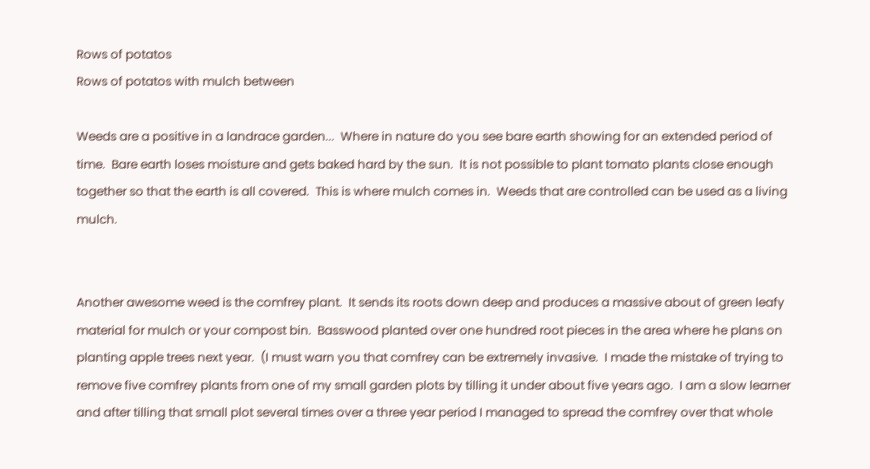Rows of potatos
Rows of potatos with mulch between

Weeds are a positive in a landrace garden...  Where in nature do you see bare earth showing for an extended period of time.  Bare earth loses moisture and gets baked hard by the sun.  It is not possible to plant tomato plants close enough together so that the earth is all covered.  This is where mulch comes in.  Weeds that are controlled can be used as a living mulch.


Another awesome weed is the comfrey plant.  It sends its roots down deep and produces a massive about of green leafy material for mulch or your compost bin.  Basswood planted over one hundred root pieces in the area where he plans on planting apple trees next year.  (I must warn you that comfrey can be extremely invasive.  I made the mistake of trying to remove five comfrey plants from one of my small garden plots by tilling it under about five years ago.  I am a slow learner and after tilling that small plot several times over a three year period I managed to spread the comfrey over that whole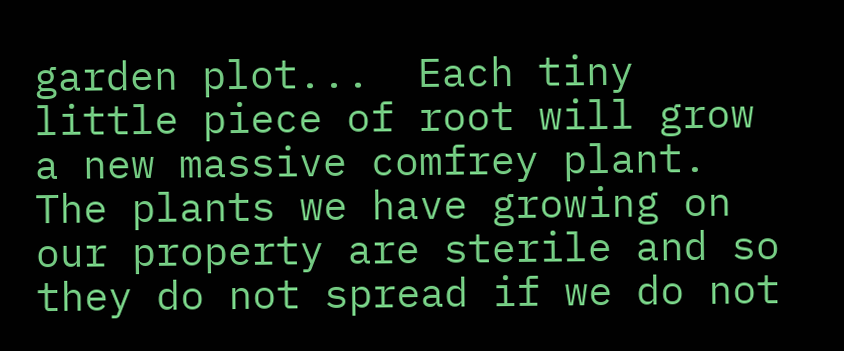garden plot...  Each tiny little piece of root will grow a new massive comfrey plant.  The plants we have growing on our property are sterile and so they do not spread if we do not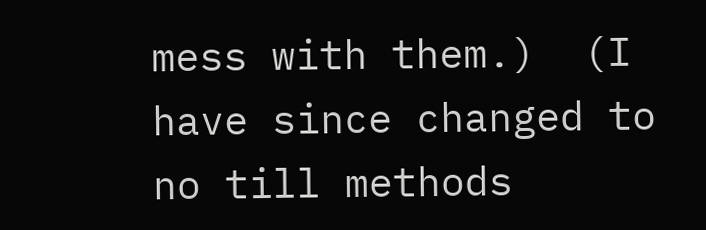mess with them.)  (I have since changed to no till methods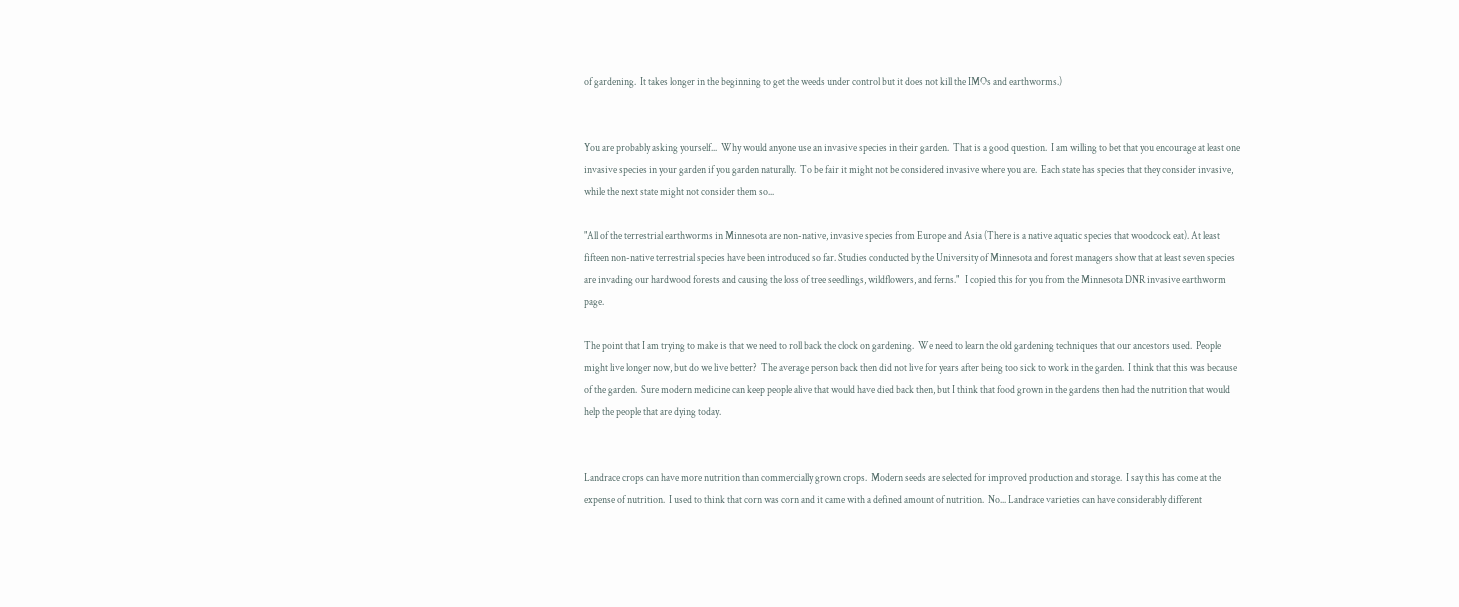of gardening.  It takes longer in the beginning to get the weeds under control but it does not kill the IMOs and earthworms.)


You are probably asking yourself...  Why would anyone use an invasive species in their garden.  That is a good question.  I am willing to bet that you encourage at least one invasive species in your garden if you garden naturally.  To be fair it might not be considered invasive where you are.  Each state has species that they consider invasive, while the next state might not consider them so...

"All of the terrestrial earthworms in Minnesota are non-native, invasive species from Europe and Asia (There is a native aquatic species that woodcock eat). At least fifteen non-native terrestrial species have been introduced so far. Studies conducted by the University of Minnesota and forest managers show that at least seven species are invading our hardwood forests and causing the loss of tree seedlings, wildflowers, and ferns."   I copied this for you from the Minnesota DNR invasive earthworm page.

The point that I am trying to make is that we need to roll back the clock on gardening.  We need to learn the old gardening techniques that our ancestors used.  People might live longer now, but do we live better?  The average person back then did not live for years after being too sick to work in the garden.  I think that this was because of the garden.  Sure modern medicine can keep people alive that would have died back then, but I think that food grown in the gardens then had the nutrition that would help the people that are dying today.


Landrace crops can have more nutrition than commercially grown crops.  Modern seeds are selected for improved production and storage.  I say this has come at the expense of nutrition.  I used to think that corn was corn and it came with a defined amount of nutrition.  No... Landrace varieties can have considerably different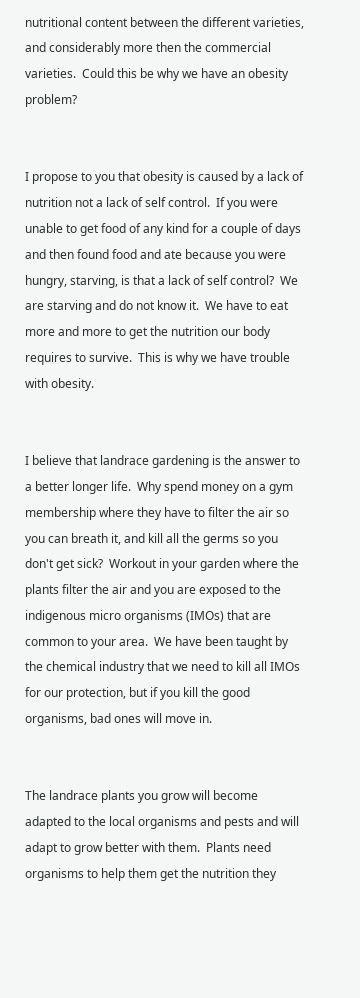nutritional content between the different varieties, and considerably more then the commercial varieties.  Could this be why we have an obesity problem?


I propose to you that obesity is caused by a lack of nutrition not a lack of self control.  If you were unable to get food of any kind for a couple of days and then found food and ate because you were hungry, starving, is that a lack of self control?  We are starving and do not know it.  We have to eat more and more to get the nutrition our body requires to survive.  This is why we have trouble with obesity.


I believe that landrace gardening is the answer to a better longer life.  Why spend money on a gym membership where they have to filter the air so you can breath it, and kill all the germs so you don't get sick?  Workout in your garden where the plants filter the air and you are exposed to the indigenous micro organisms (IMOs) that are common to your area.  We have been taught by the chemical industry that we need to kill all IMOs for our protection, but if you kill the good organisms, bad ones will move in.


The landrace plants you grow will become adapted to the local organisms and pests and will adapt to grow better with them.  Plants need organisms to help them get the nutrition they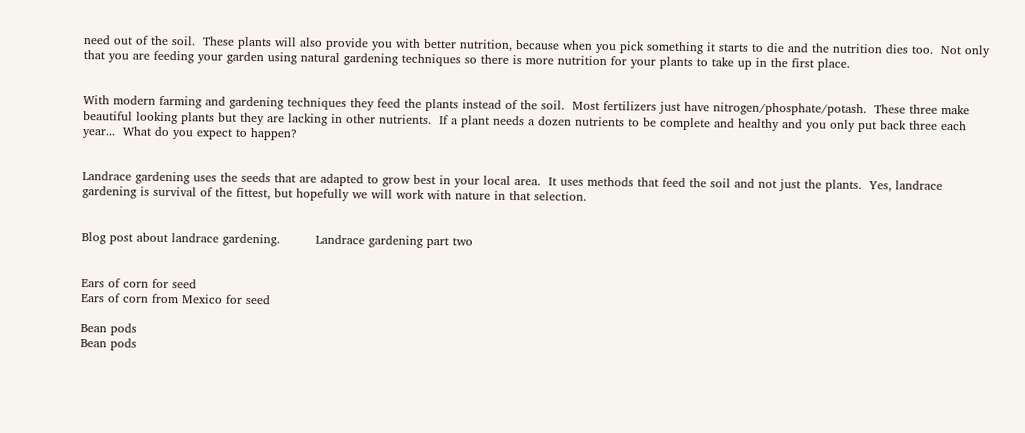need out of the soil.  These plants will also provide you with better nutrition, because when you pick something it starts to die and the nutrition dies too.  Not only that you are feeding your garden using natural gardening techniques so there is more nutrition for your plants to take up in the first place.


With modern farming and gardening techniques they feed the plants instead of the soil.  Most fertilizers just have nitrogen/phosphate/potash.  These three make beautiful looking plants but they are lacking in other nutrients.  If a plant needs a dozen nutrients to be complete and healthy and you only put back three each year...  What do you expect to happen?


Landrace gardening uses the seeds that are adapted to grow best in your local area.  It uses methods that feed the soil and not just the plants.  Yes, landrace gardening is survival of the fittest, but hopefully we will work with nature in that selection.


Blog post about landrace gardening.         Landrace gardening part two


Ears of corn for seed
Ears of corn from Mexico for seed

Bean pods
Bean pods